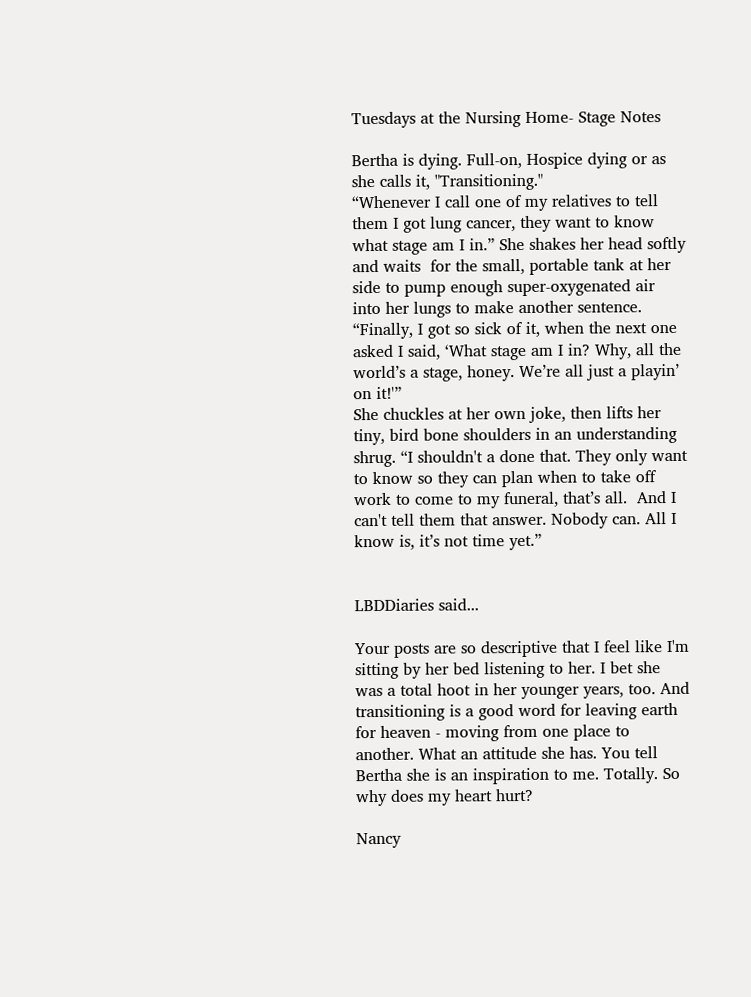Tuesdays at the Nursing Home- Stage Notes

Bertha is dying. Full-on, Hospice dying or as she calls it, "Transitioning."
“Whenever I call one of my relatives to tell them I got lung cancer, they want to know what stage am I in.” She shakes her head softly and waits  for the small, portable tank at her side to pump enough super-oxygenated air into her lungs to make another sentence. “Finally, I got so sick of it, when the next one asked I said, ‘What stage am I in? Why, all the world’s a stage, honey. We’re all just a playin’ on it!'”
She chuckles at her own joke, then lifts her tiny, bird bone shoulders in an understanding shrug. “I shouldn't a done that. They only want to know so they can plan when to take off work to come to my funeral, that’s all.  And I can't tell them that answer. Nobody can. All I know is, it’s not time yet.”


LBDDiaries said...

Your posts are so descriptive that I feel like I'm sitting by her bed listening to her. I bet she was a total hoot in her younger years, too. And transitioning is a good word for leaving earth for heaven - moving from one place to another. What an attitude she has. You tell Bertha she is an inspiration to me. Totally. So why does my heart hurt?

Nancy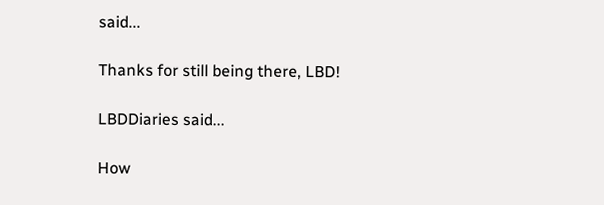said...

Thanks for still being there, LBD!

LBDDiaries said...

How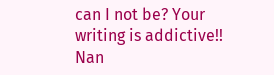can I not be? Your writing is addictive!! Nan